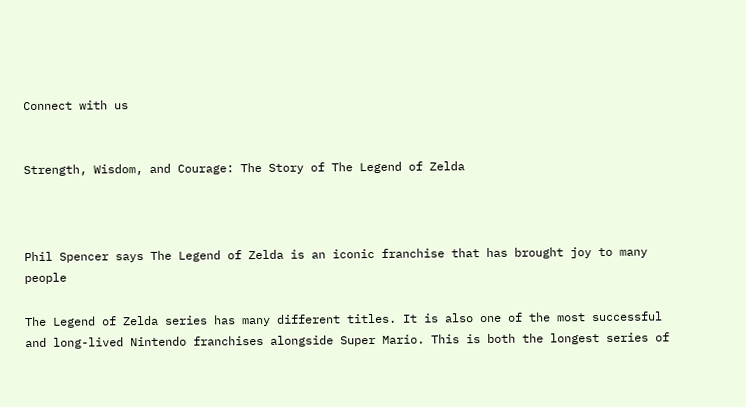Connect with us


Strength, Wisdom, and Courage: The Story of The Legend of Zelda



Phil Spencer says The Legend of Zelda is an iconic franchise that has brought joy to many people

The Legend of Zelda series has many different titles. It is also one of the most successful and long-lived Nintendo franchises alongside Super Mario. This is both the longest series of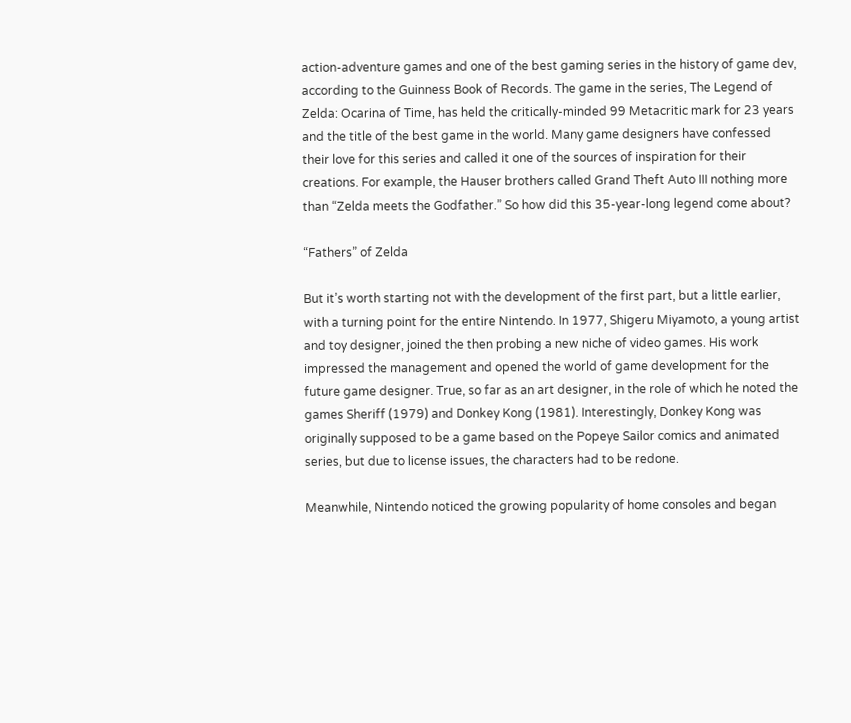action-adventure games and one of the best gaming series in the history of game dev, according to the Guinness Book of Records. The game in the series, The Legend of Zelda: Ocarina of Time, has held the critically-minded 99 Metacritic mark for 23 years and the title of the best game in the world. Many game designers have confessed their love for this series and called it one of the sources of inspiration for their creations. For example, the Hauser brothers called Grand Theft Auto III nothing more than “Zelda meets the Godfather.” So how did this 35-year-long legend come about?

“Fathers” of Zelda

But it’s worth starting not with the development of the first part, but a little earlier, with a turning point for the entire Nintendo. In 1977, Shigeru Miyamoto, a young artist and toy designer, joined the then probing a new niche of video games. His work impressed the management and opened the world of game development for the future game designer. True, so far as an art designer, in the role of which he noted the games Sheriff (1979) and Donkey Kong (1981). Interestingly, Donkey Kong was originally supposed to be a game based on the Popeye Sailor comics and animated series, but due to license issues, the characters had to be redone.

Meanwhile, Nintendo noticed the growing popularity of home consoles and began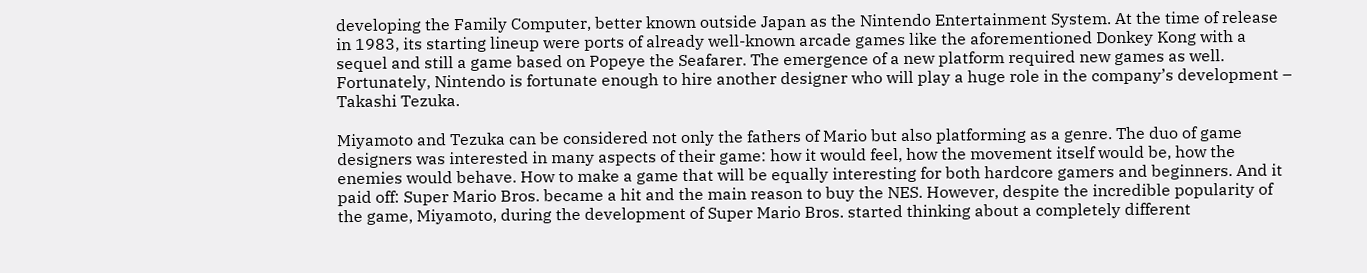developing the Family Computer, better known outside Japan as the Nintendo Entertainment System. At the time of release in 1983, its starting lineup were ports of already well-known arcade games like the aforementioned Donkey Kong with a sequel and still a game based on Popeye the Seafarer. The emergence of a new platform required new games as well. Fortunately, Nintendo is fortunate enough to hire another designer who will play a huge role in the company’s development – Takashi Tezuka.

Miyamoto and Tezuka can be considered not only the fathers of Mario but also platforming as a genre. The duo of game designers was interested in many aspects of their game: how it would feel, how the movement itself would be, how the enemies would behave. How to make a game that will be equally interesting for both hardcore gamers and beginners. And it paid off: Super Mario Bros. became a hit and the main reason to buy the NES. However, despite the incredible popularity of the game, Miyamoto, during the development of Super Mario Bros. started thinking about a completely different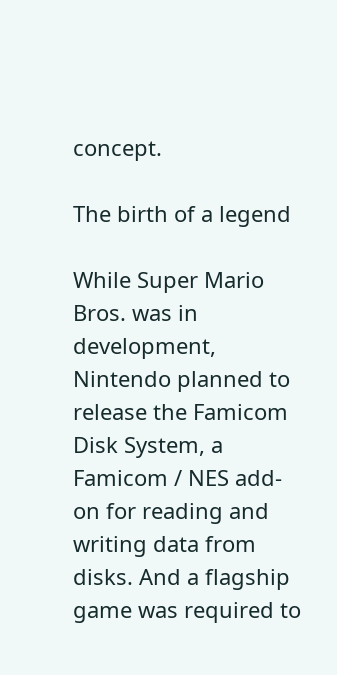concept.

The birth of a legend

While Super Mario Bros. was in development, Nintendo planned to release the Famicom Disk System, a Famicom / NES add-on for reading and writing data from disks. And a flagship game was required to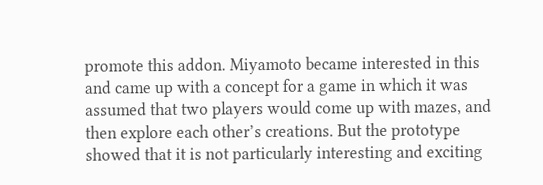promote this addon. Miyamoto became interested in this and came up with a concept for a game in which it was assumed that two players would come up with mazes, and then explore each other’s creations. But the prototype showed that it is not particularly interesting and exciting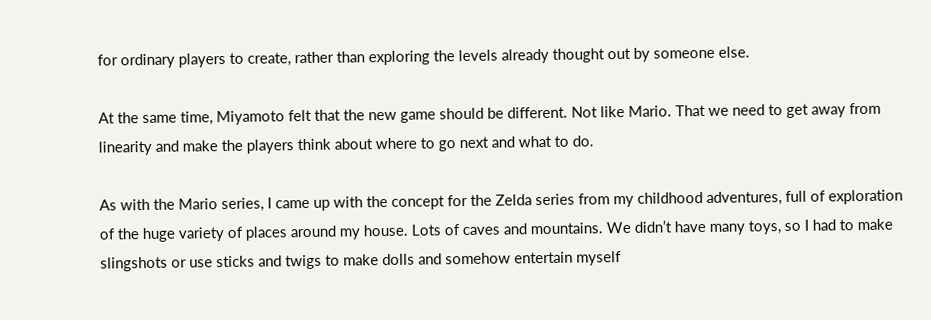for ordinary players to create, rather than exploring the levels already thought out by someone else.

At the same time, Miyamoto felt that the new game should be different. Not like Mario. That we need to get away from linearity and make the players think about where to go next and what to do.

As with the Mario series, I came up with the concept for the Zelda series from my childhood adventures, full of exploration of the huge variety of places around my house. Lots of caves and mountains. We didn’t have many toys, so I had to make slingshots or use sticks and twigs to make dolls and somehow entertain myself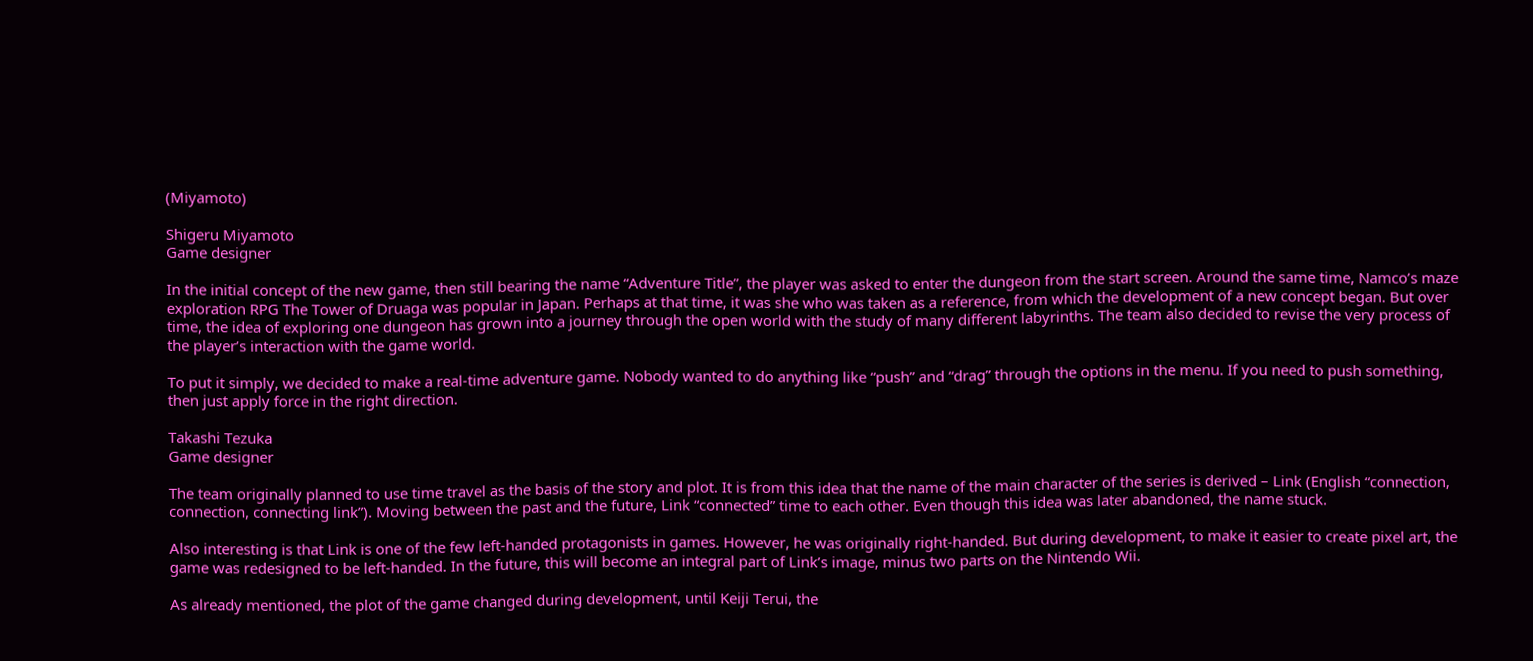(Miyamoto)

Shigeru Miyamoto
Game designer

In the initial concept of the new game, then still bearing the name “Adventure Title”, the player was asked to enter the dungeon from the start screen. Around the same time, Namco’s maze exploration RPG The Tower of Druaga was popular in Japan. Perhaps at that time, it was she who was taken as a reference, from which the development of a new concept began. But over time, the idea of exploring one dungeon has grown into a journey through the open world with the study of many different labyrinths. The team also decided to revise the very process of the player’s interaction with the game world.

To put it simply, we decided to make a real-time adventure game. Nobody wanted to do anything like “push” and “drag” through the options in the menu. If you need to push something, then just apply force in the right direction.

Takashi Tezuka
Game designer

The team originally planned to use time travel as the basis of the story and plot. It is from this idea that the name of the main character of the series is derived – Link (English “connection, connection, connecting link”). Moving between the past and the future, Link “connected” time to each other. Even though this idea was later abandoned, the name stuck.

Also interesting is that Link is one of the few left-handed protagonists in games. However, he was originally right-handed. But during development, to make it easier to create pixel art, the game was redesigned to be left-handed. In the future, this will become an integral part of Link’s image, minus two parts on the Nintendo Wii.

As already mentioned, the plot of the game changed during development, until Keiji Terui, the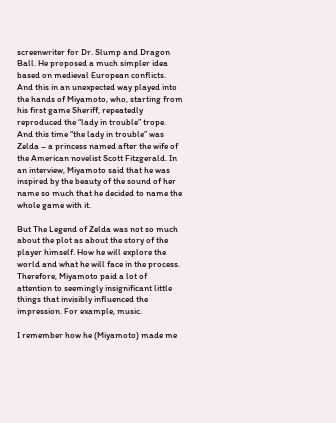screenwriter for Dr. Slump and Dragon Ball. He proposed a much simpler idea based on medieval European conflicts. And this in an unexpected way played into the hands of Miyamoto, who, starting from his first game Sheriff, repeatedly reproduced the “lady in trouble” trope. And this time “the lady in trouble” was Zelda – a princess named after the wife of the American novelist Scott Fitzgerald. In an interview, Miyamoto said that he was inspired by the beauty of the sound of her name so much that he decided to name the whole game with it.

But The Legend of Zelda was not so much about the plot as about the story of the player himself. How he will explore the world and what he will face in the process. Therefore, Miyamoto paid a lot of attention to seemingly insignificant little things that invisibly influenced the impression. For example, music.

I remember how he (Miyamoto) made me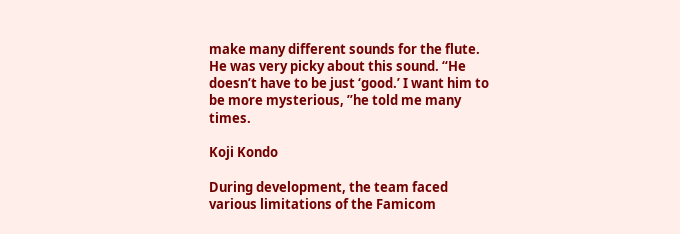make many different sounds for the flute. He was very picky about this sound. “He doesn’t have to be just ‘good.’ I want him to be more mysterious, ”he told me many times.

Koji Kondo

During development, the team faced various limitations of the Famicom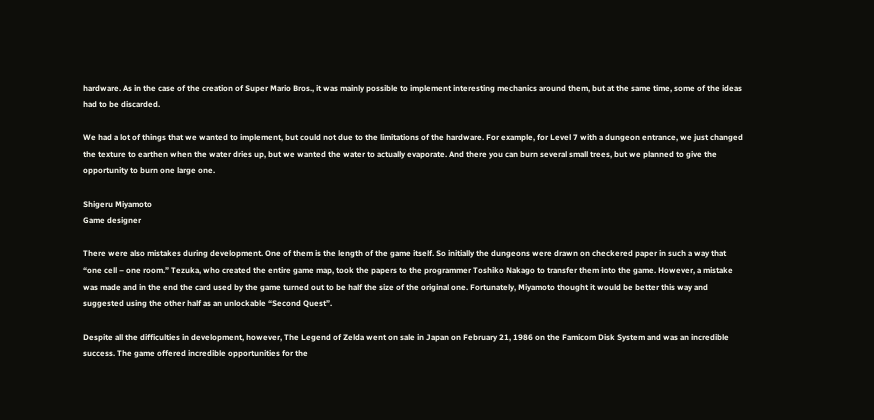hardware. As in the case of the creation of Super Mario Bros., it was mainly possible to implement interesting mechanics around them, but at the same time, some of the ideas had to be discarded.

We had a lot of things that we wanted to implement, but could not due to the limitations of the hardware. For example, for Level 7 with a dungeon entrance, we just changed the texture to earthen when the water dries up, but we wanted the water to actually evaporate. And there you can burn several small trees, but we planned to give the opportunity to burn one large one.

Shigeru Miyamoto
Game designer

There were also mistakes during development. One of them is the length of the game itself. So initially the dungeons were drawn on checkered paper in such a way that “one cell – one room.” Tezuka, who created the entire game map, took the papers to the programmer Toshiko Nakago to transfer them into the game. However, a mistake was made and in the end the card used by the game turned out to be half the size of the original one. Fortunately, Miyamoto thought it would be better this way and suggested using the other half as an unlockable “Second Quest”.

Despite all the difficulties in development, however, The Legend of Zelda went on sale in Japan on February 21, 1986 on the Famicom Disk System and was an incredible success. The game offered incredible opportunities for the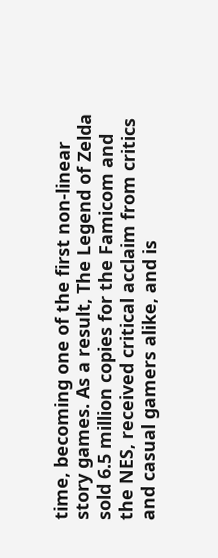time, becoming one of the first non-linear story games. As a result, The Legend of Zelda sold 6.5 million copies for the Famicom and the NES, received critical acclaim from critics and casual gamers alike, and is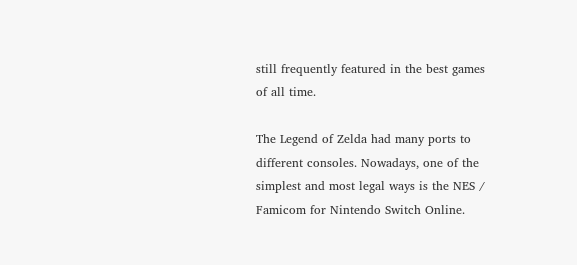still frequently featured in the best games of all time.

The Legend of Zelda had many ports to different consoles. Nowadays, one of the simplest and most legal ways is the NES / Famicom for Nintendo Switch Online.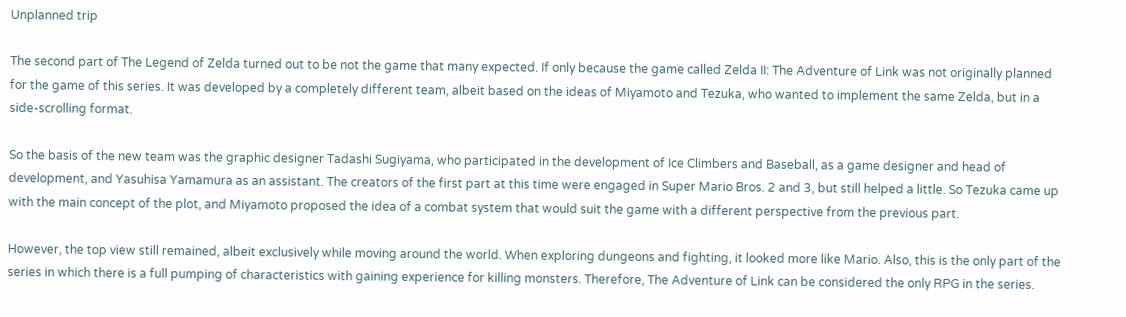Unplanned trip

The second part of The Legend of Zelda turned out to be not the game that many expected. If only because the game called Zelda II: The Adventure of Link was not originally planned for the game of this series. It was developed by a completely different team, albeit based on the ideas of Miyamoto and Tezuka, who wanted to implement the same Zelda, but in a side-scrolling format.

So the basis of the new team was the graphic designer Tadashi Sugiyama, who participated in the development of Ice Climbers and Baseball, as a game designer and head of development, and Yasuhisa Yamamura as an assistant. The creators of the first part at this time were engaged in Super Mario Bros. 2 and 3, but still helped a little. So Tezuka came up with the main concept of the plot, and Miyamoto proposed the idea of a combat system that would suit the game with a different perspective from the previous part.

However, the top view still remained, albeit exclusively while moving around the world. When exploring dungeons and fighting, it looked more like Mario. Also, this is the only part of the series in which there is a full pumping of characteristics with gaining experience for killing monsters. Therefore, The Adventure of Link can be considered the only RPG in the series.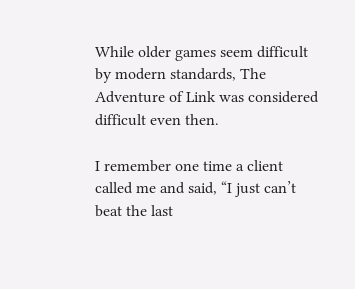While older games seem difficult by modern standards, The Adventure of Link was considered difficult even then.

I remember one time a client called me and said, “I just can’t beat the last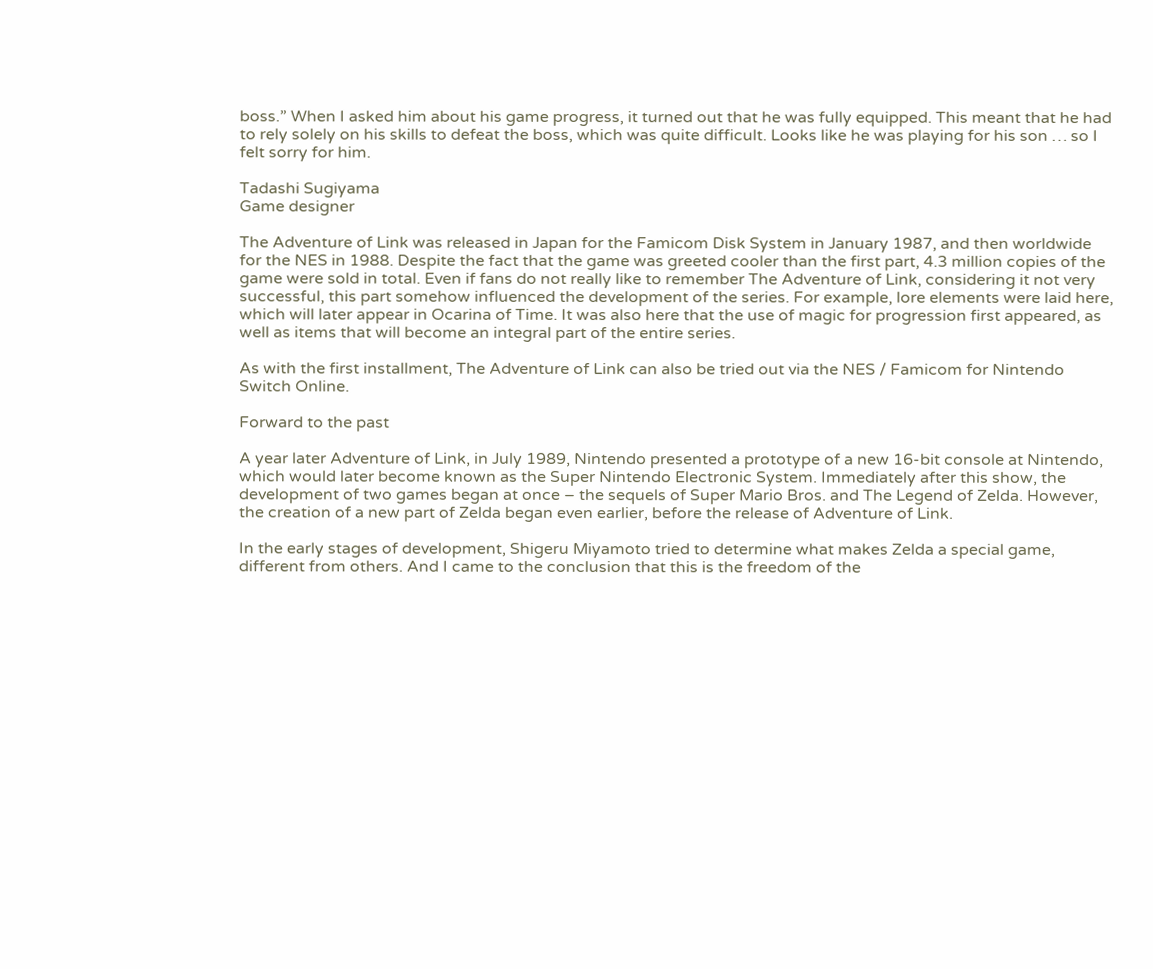boss.” When I asked him about his game progress, it turned out that he was fully equipped. This meant that he had to rely solely on his skills to defeat the boss, which was quite difficult. Looks like he was playing for his son … so I felt sorry for him.

Tadashi Sugiyama
Game designer

The Adventure of Link was released in Japan for the Famicom Disk System in January 1987, and then worldwide for the NES in 1988. Despite the fact that the game was greeted cooler than the first part, 4.3 million copies of the game were sold in total. Even if fans do not really like to remember The Adventure of Link, considering it not very successful, this part somehow influenced the development of the series. For example, lore elements were laid here, which will later appear in Ocarina of Time. It was also here that the use of magic for progression first appeared, as well as items that will become an integral part of the entire series.

As with the first installment, The Adventure of Link can also be tried out via the NES / Famicom for Nintendo Switch Online.

Forward to the past

A year later Adventure of Link, in July 1989, Nintendo presented a prototype of a new 16-bit console at Nintendo, which would later become known as the Super Nintendo Electronic System. Immediately after this show, the development of two games began at once – the sequels of Super Mario Bros. and The Legend of Zelda. However, the creation of a new part of Zelda began even earlier, before the release of Adventure of Link.

In the early stages of development, Shigeru Miyamoto tried to determine what makes Zelda a special game, different from others. And I came to the conclusion that this is the freedom of the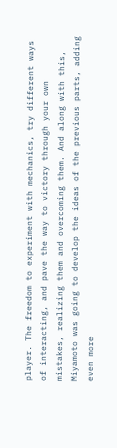player. The freedom to experiment with mechanics, try different ways of interacting, and pave the way to victory through your own mistakes, realizing them and overcoming them. And along with this, Miyamoto was going to develop the ideas of the previous parts, adding even more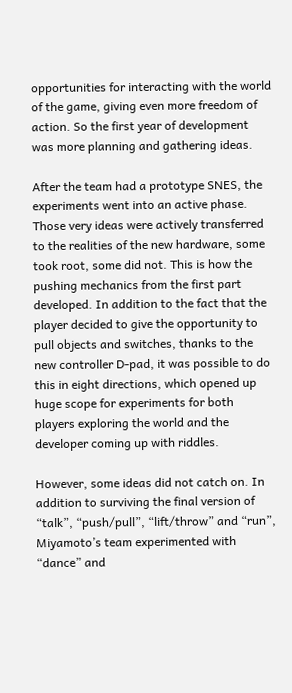opportunities for interacting with the world of the game, giving even more freedom of action. So the first year of development was more planning and gathering ideas.

After the team had a prototype SNES, the experiments went into an active phase. Those very ideas were actively transferred to the realities of the new hardware, some took root, some did not. This is how the pushing mechanics from the first part developed. In addition to the fact that the player decided to give the opportunity to pull objects and switches, thanks to the new controller D-pad, it was possible to do this in eight directions, which opened up huge scope for experiments for both players exploring the world and the developer coming up with riddles.

However, some ideas did not catch on. In addition to surviving the final version of “talk”, “push/pull”, “lift/throw” and “run”, Miyamoto’s team experimented with “dance” and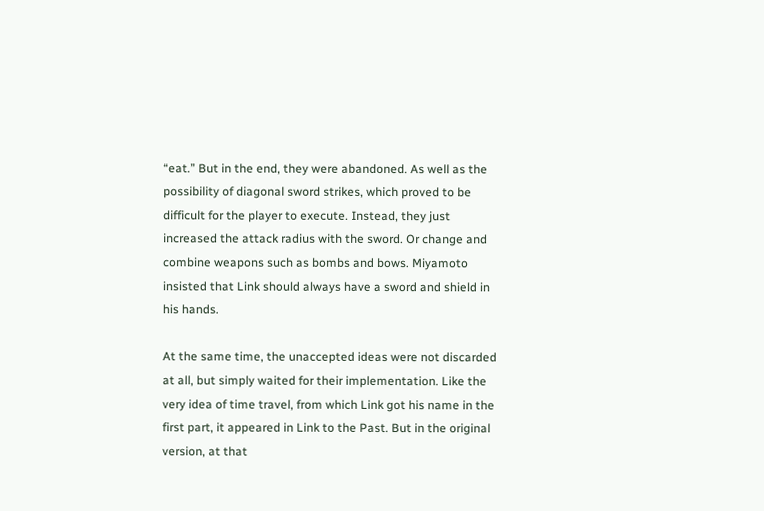“eat.” But in the end, they were abandoned. As well as the possibility of diagonal sword strikes, which proved to be difficult for the player to execute. Instead, they just increased the attack radius with the sword. Or change and combine weapons such as bombs and bows. Miyamoto insisted that Link should always have a sword and shield in his hands.

At the same time, the unaccepted ideas were not discarded at all, but simply waited for their implementation. Like the very idea of time travel, from which Link got his name in the first part, it appeared in Link to the Past. But in the original version, at that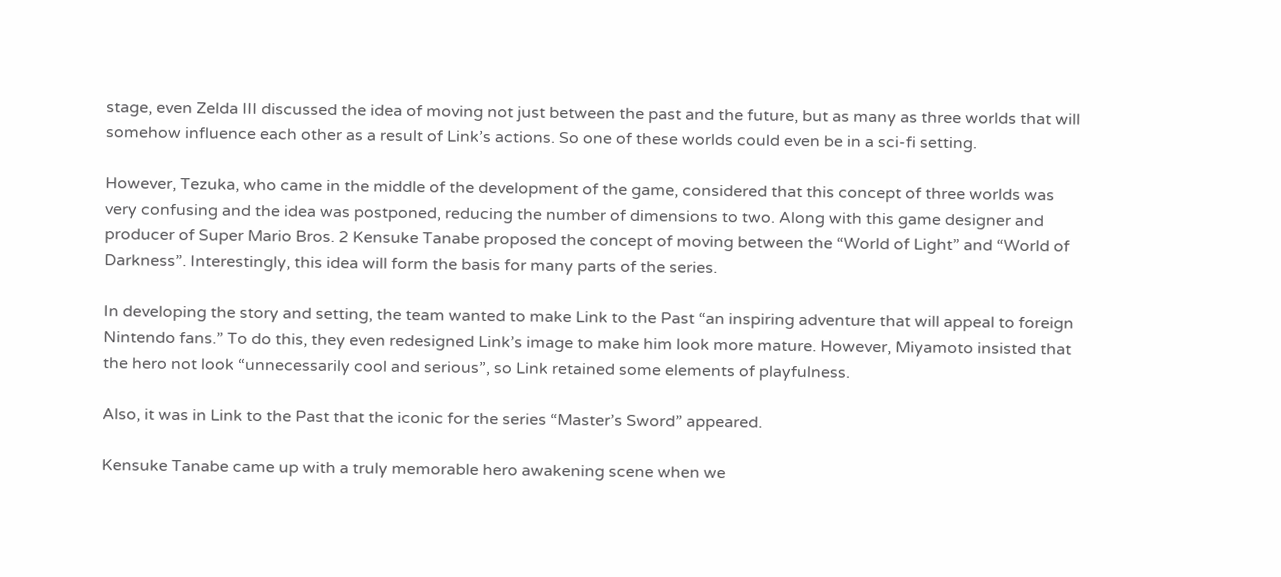stage, even Zelda III discussed the idea of moving not just between the past and the future, but as many as three worlds that will somehow influence each other as a result of Link’s actions. So one of these worlds could even be in a sci-fi setting.

However, Tezuka, who came in the middle of the development of the game, considered that this concept of three worlds was very confusing and the idea was postponed, reducing the number of dimensions to two. Along with this game designer and producer of Super Mario Bros. 2 Kensuke Tanabe proposed the concept of moving between the “World of Light” and “World of Darkness”. Interestingly, this idea will form the basis for many parts of the series.

In developing the story and setting, the team wanted to make Link to the Past “an inspiring adventure that will appeal to foreign Nintendo fans.” To do this, they even redesigned Link’s image to make him look more mature. However, Miyamoto insisted that the hero not look “unnecessarily cool and serious”, so Link retained some elements of playfulness.

Also, it was in Link to the Past that the iconic for the series “Master’s Sword” appeared.

Kensuke Tanabe came up with a truly memorable hero awakening scene when we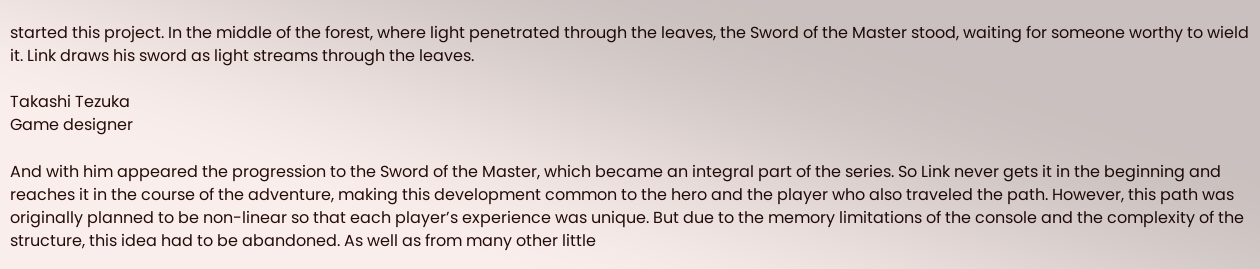started this project. In the middle of the forest, where light penetrated through the leaves, the Sword of the Master stood, waiting for someone worthy to wield it. Link draws his sword as light streams through the leaves.

Takashi Tezuka
Game designer

And with him appeared the progression to the Sword of the Master, which became an integral part of the series. So Link never gets it in the beginning and reaches it in the course of the adventure, making this development common to the hero and the player who also traveled the path. However, this path was originally planned to be non-linear so that each player’s experience was unique. But due to the memory limitations of the console and the complexity of the structure, this idea had to be abandoned. As well as from many other little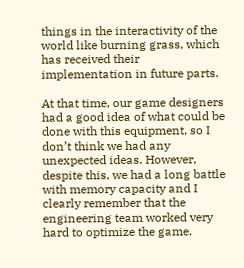things in the interactivity of the world like burning grass, which has received their implementation in future parts.

At that time, our game designers had a good idea of what could be done with this equipment, so I don’t think we had any unexpected ideas. However, despite this, we had a long battle with memory capacity and I clearly remember that the engineering team worked very hard to optimize the game.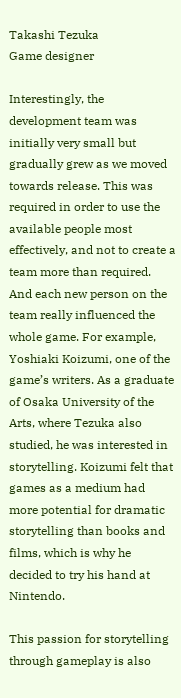Takashi Tezuka
Game designer

Interestingly, the development team was initially very small but gradually grew as we moved towards release. This was required in order to use the available people most effectively, and not to create a team more than required. And each new person on the team really influenced the whole game. For example, Yoshiaki Koizumi, one of the game’s writers. As a graduate of Osaka University of the Arts, where Tezuka also studied, he was interested in storytelling. Koizumi felt that games as a medium had more potential for dramatic storytelling than books and films, which is why he decided to try his hand at Nintendo.

This passion for storytelling through gameplay is also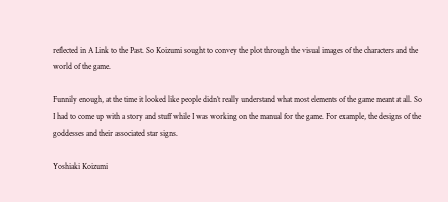reflected in A Link to the Past. So Koizumi sought to convey the plot through the visual images of the characters and the world of the game.

Funnily enough, at the time it looked like people didn’t really understand what most elements of the game meant at all. So I had to come up with a story and stuff while I was working on the manual for the game. For example, the designs of the goddesses and their associated star signs.

Yoshiaki Koizumi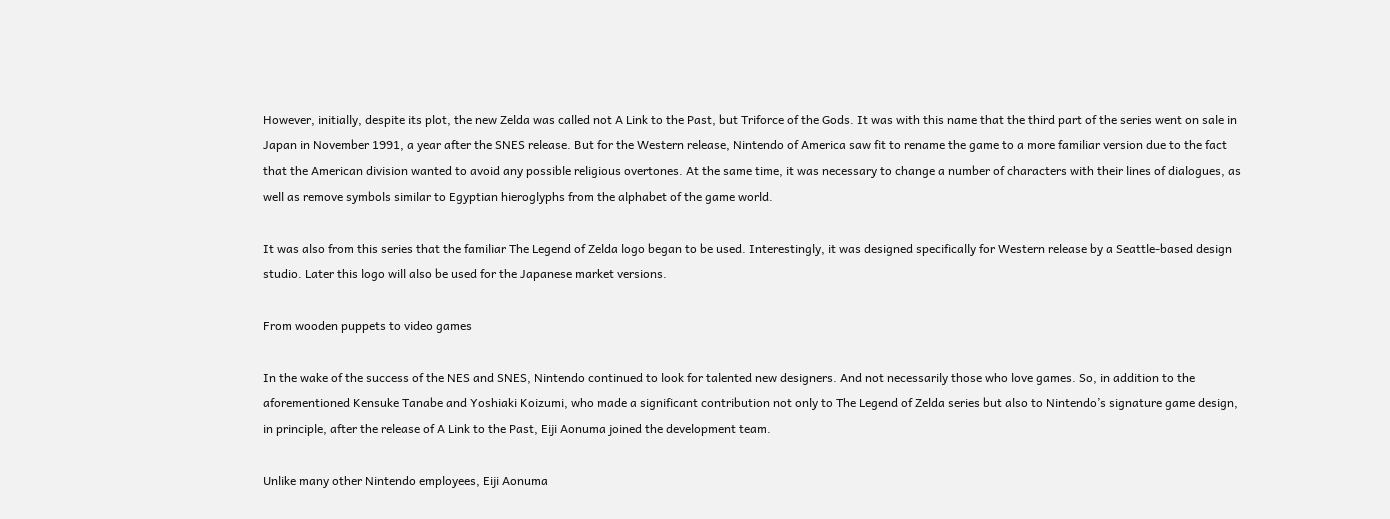However, initially, despite its plot, the new Zelda was called not A Link to the Past, but Triforce of the Gods. It was with this name that the third part of the series went on sale in Japan in November 1991, a year after the SNES release. But for the Western release, Nintendo of America saw fit to rename the game to a more familiar version due to the fact that the American division wanted to avoid any possible religious overtones. At the same time, it was necessary to change a number of characters with their lines of dialogues, as well as remove symbols similar to Egyptian hieroglyphs from the alphabet of the game world.

It was also from this series that the familiar The Legend of Zelda logo began to be used. Interestingly, it was designed specifically for Western release by a Seattle-based design studio. Later this logo will also be used for the Japanese market versions.

From wooden puppets to video games

In the wake of the success of the NES and SNES, Nintendo continued to look for talented new designers. And not necessarily those who love games. So, in addition to the aforementioned Kensuke Tanabe and Yoshiaki Koizumi, who made a significant contribution not only to The Legend of Zelda series but also to Nintendo’s signature game design, in principle, after the release of A Link to the Past, Eiji Aonuma joined the development team.

Unlike many other Nintendo employees, Eiji Aonuma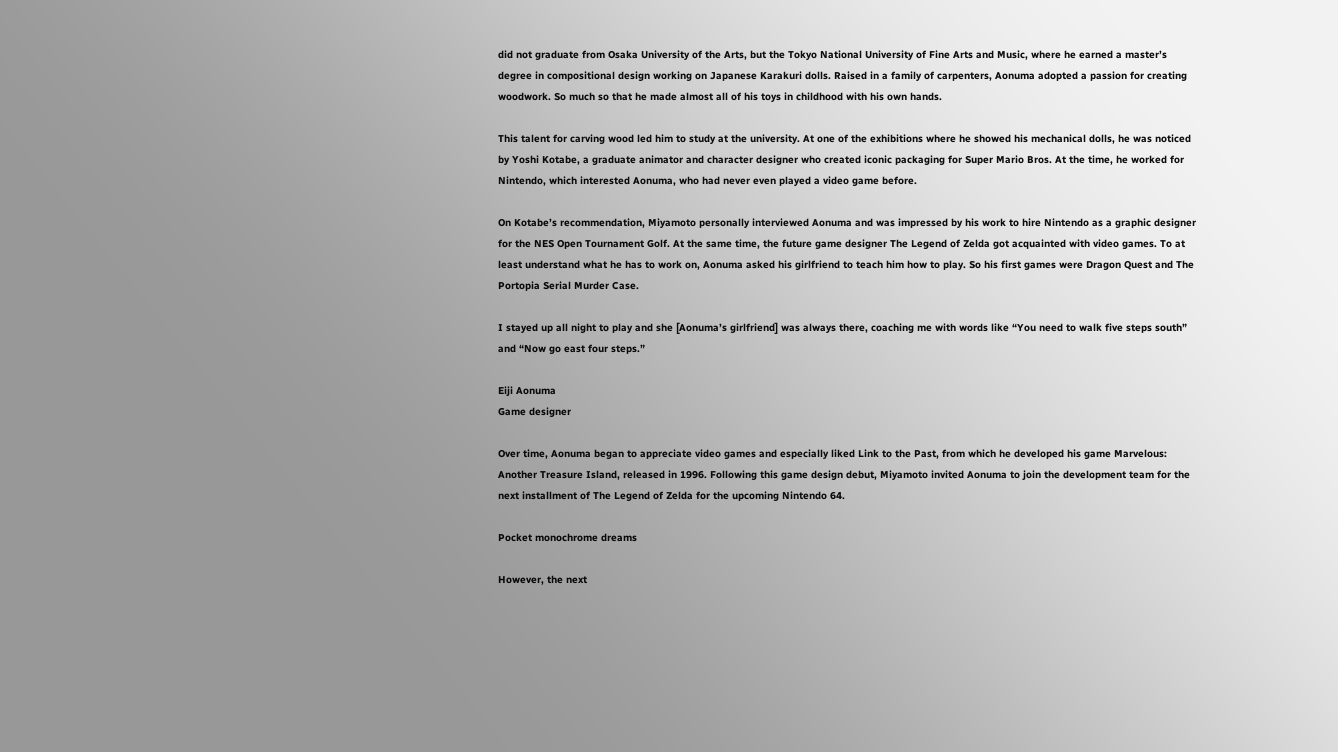did not graduate from Osaka University of the Arts, but the Tokyo National University of Fine Arts and Music, where he earned a master’s degree in compositional design working on Japanese Karakuri dolls. Raised in a family of carpenters, Aonuma adopted a passion for creating woodwork. So much so that he made almost all of his toys in childhood with his own hands.

This talent for carving wood led him to study at the university. At one of the exhibitions where he showed his mechanical dolls, he was noticed by Yoshi Kotabe, a graduate animator and character designer who created iconic packaging for Super Mario Bros. At the time, he worked for Nintendo, which interested Aonuma, who had never even played a video game before.

On Kotabe’s recommendation, Miyamoto personally interviewed Aonuma and was impressed by his work to hire Nintendo as a graphic designer for the NES Open Tournament Golf. At the same time, the future game designer The Legend of Zelda got acquainted with video games. To at least understand what he has to work on, Aonuma asked his girlfriend to teach him how to play. So his first games were Dragon Quest and The Portopia Serial Murder Case.

I stayed up all night to play and she [Aonuma’s girlfriend] was always there, coaching me with words like “You need to walk five steps south” and “Now go east four steps.”

Eiji Aonuma
Game designer

Over time, Aonuma began to appreciate video games and especially liked Link to the Past, from which he developed his game Marvelous: Another Treasure Island, released in 1996. Following this game design debut, Miyamoto invited Aonuma to join the development team for the next installment of The Legend of Zelda for the upcoming Nintendo 64.

Pocket monochrome dreams

However, the next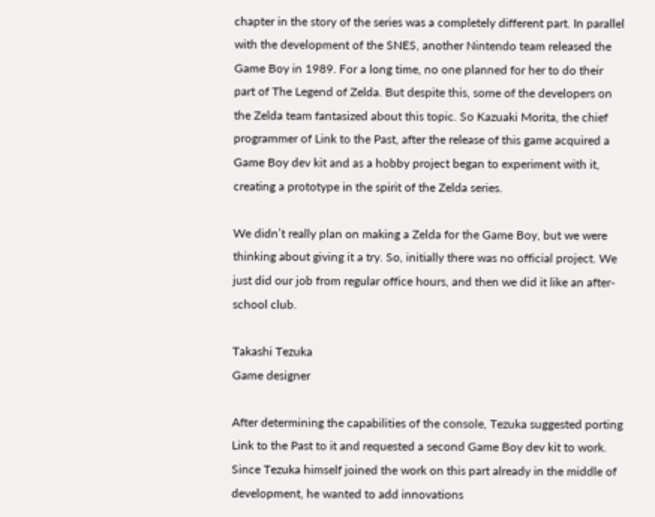chapter in the story of the series was a completely different part. In parallel with the development of the SNES, another Nintendo team released the Game Boy in 1989. For a long time, no one planned for her to do their part of The Legend of Zelda. But despite this, some of the developers on the Zelda team fantasized about this topic. So Kazuaki Morita, the chief programmer of Link to the Past, after the release of this game acquired a Game Boy dev kit and as a hobby project began to experiment with it, creating a prototype in the spirit of the Zelda series.

We didn’t really plan on making a Zelda for the Game Boy, but we were thinking about giving it a try. So, initially there was no official project. We just did our job from regular office hours, and then we did it like an after-school club.

Takashi Tezuka
Game designer

After determining the capabilities of the console, Tezuka suggested porting Link to the Past to it and requested a second Game Boy dev kit to work. Since Tezuka himself joined the work on this part already in the middle of development, he wanted to add innovations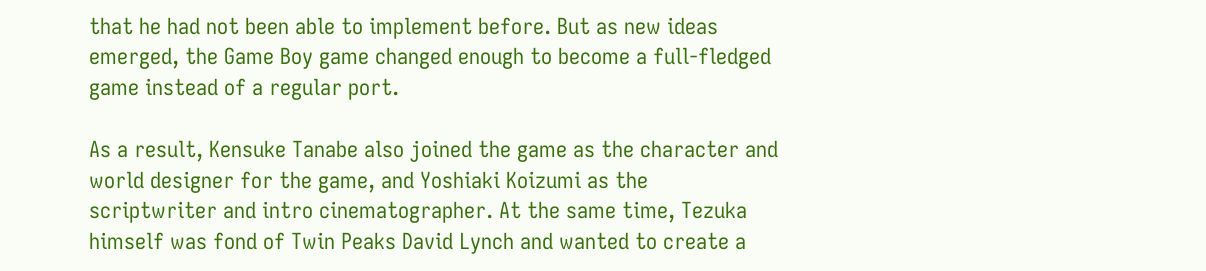that he had not been able to implement before. But as new ideas emerged, the Game Boy game changed enough to become a full-fledged game instead of a regular port.

As a result, Kensuke Tanabe also joined the game as the character and world designer for the game, and Yoshiaki Koizumi as the scriptwriter and intro cinematographer. At the same time, Tezuka himself was fond of Twin Peaks David Lynch and wanted to create a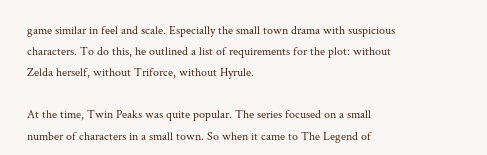game similar in feel and scale. Especially the small town drama with suspicious characters. To do this, he outlined a list of requirements for the plot: without Zelda herself, without Triforce, without Hyrule.

At the time, Twin Peaks was quite popular. The series focused on a small number of characters in a small town. So when it came to The Legend of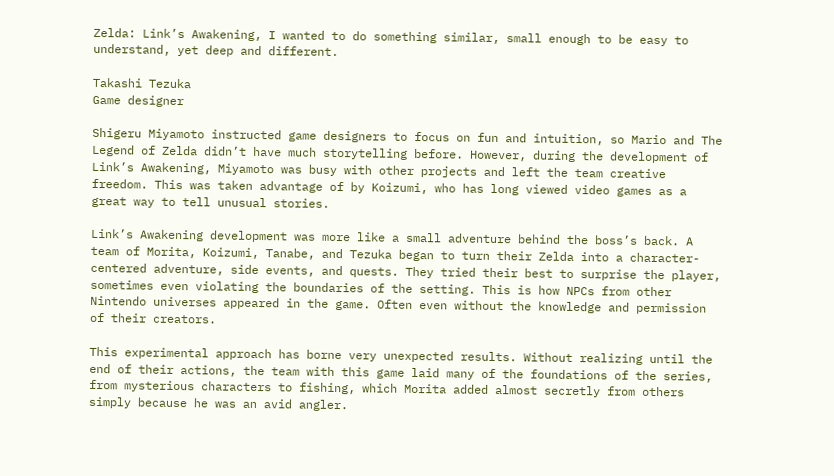Zelda: Link’s Awakening, I wanted to do something similar, small enough to be easy to understand, yet deep and different.

Takashi Tezuka
Game designer

Shigeru Miyamoto instructed game designers to focus on fun and intuition, so Mario and The Legend of Zelda didn’t have much storytelling before. However, during the development of Link’s Awakening, Miyamoto was busy with other projects and left the team creative freedom. This was taken advantage of by Koizumi, who has long viewed video games as a great way to tell unusual stories.

Link’s Awakening development was more like a small adventure behind the boss’s back. A team of Morita, Koizumi, Tanabe, and Tezuka began to turn their Zelda into a character-centered adventure, side events, and quests. They tried their best to surprise the player, sometimes even violating the boundaries of the setting. This is how NPCs from other Nintendo universes appeared in the game. Often even without the knowledge and permission of their creators.

This experimental approach has borne very unexpected results. Without realizing until the end of their actions, the team with this game laid many of the foundations of the series, from mysterious characters to fishing, which Morita added almost secretly from others simply because he was an avid angler.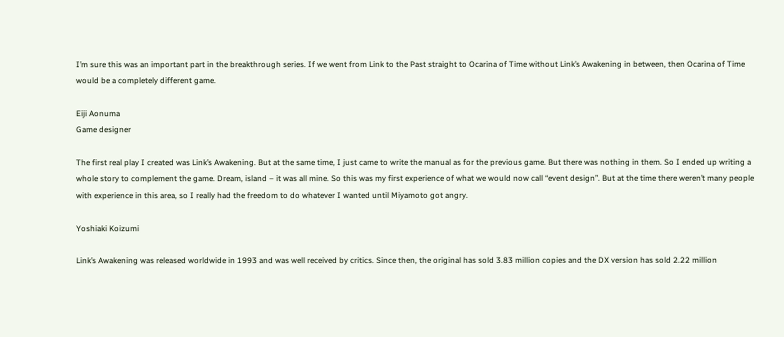I’m sure this was an important part in the breakthrough series. If we went from Link to the Past straight to Ocarina of Time without Link’s Awakening in between, then Ocarina of Time would be a completely different game.

Eiji Aonuma
Game designer

The first real play I created was Link’s Awakening. But at the same time, I just came to write the manual as for the previous game. But there was nothing in them. So I ended up writing a whole story to complement the game. Dream, island – it was all mine. So this was my first experience of what we would now call “event design”. But at the time there weren’t many people with experience in this area, so I really had the freedom to do whatever I wanted until Miyamoto got angry.

Yoshiaki Koizumi

Link’s Awakening was released worldwide in 1993 and was well received by critics. Since then, the original has sold 3.83 million copies and the DX version has sold 2.22 million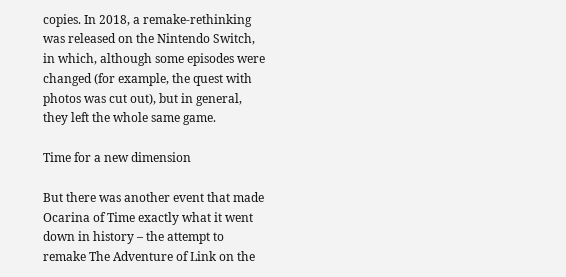copies. In 2018, a remake-rethinking was released on the Nintendo Switch, in which, although some episodes were changed (for example, the quest with photos was cut out), but in general, they left the whole same game.

Time for a new dimension

But there was another event that made Ocarina of Time exactly what it went down in history – the attempt to remake The Adventure of Link on the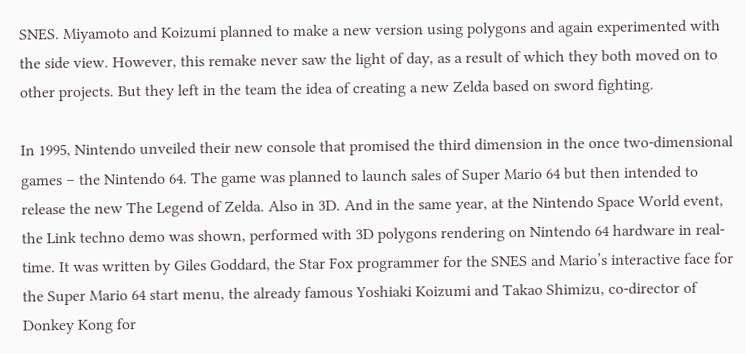SNES. Miyamoto and Koizumi planned to make a new version using polygons and again experimented with the side view. However, this remake never saw the light of day, as a result of which they both moved on to other projects. But they left in the team the idea of creating a new Zelda based on sword fighting.

In 1995, Nintendo unveiled their new console that promised the third dimension in the once two-dimensional games – the Nintendo 64. The game was planned to launch sales of Super Mario 64 but then intended to release the new The Legend of Zelda. Also in 3D. And in the same year, at the Nintendo Space World event, the Link techno demo was shown, performed with 3D polygons rendering on Nintendo 64 hardware in real-time. It was written by Giles Goddard, the Star Fox programmer for the SNES and Mario’s interactive face for the Super Mario 64 start menu, the already famous Yoshiaki Koizumi and Takao Shimizu, co-director of Donkey Kong for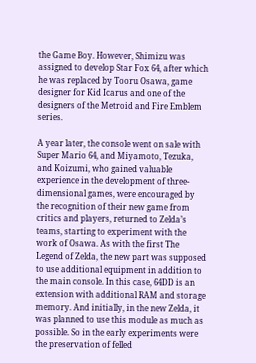the Game Boy. However, Shimizu was assigned to develop Star Fox 64, after which he was replaced by Tooru Osawa, game designer for Kid Icarus and one of the designers of the Metroid and Fire Emblem series.

A year later, the console went on sale with Super Mario 64, and Miyamoto, Tezuka, and Koizumi, who gained valuable experience in the development of three-dimensional games, were encouraged by the recognition of their new game from critics and players, returned to Zelda’s teams, starting to experiment with the work of Osawa. As with the first The Legend of Zelda, the new part was supposed to use additional equipment in addition to the main console. In this case, 64DD is an extension with additional RAM and storage memory. And initially, in the new Zelda, it was planned to use this module as much as possible. So in the early experiments were the preservation of felled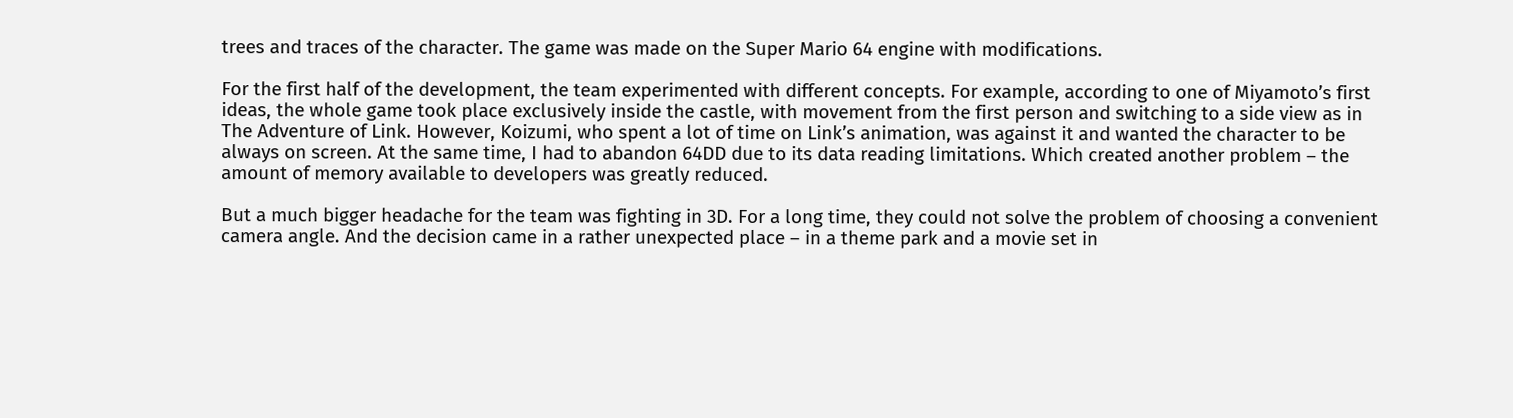trees and traces of the character. The game was made on the Super Mario 64 engine with modifications.

For the first half of the development, the team experimented with different concepts. For example, according to one of Miyamoto’s first ideas, the whole game took place exclusively inside the castle, with movement from the first person and switching to a side view as in The Adventure of Link. However, Koizumi, who spent a lot of time on Link’s animation, was against it and wanted the character to be always on screen. At the same time, I had to abandon 64DD due to its data reading limitations. Which created another problem – the amount of memory available to developers was greatly reduced.

But a much bigger headache for the team was fighting in 3D. For a long time, they could not solve the problem of choosing a convenient camera angle. And the decision came in a rather unexpected place – in a theme park and a movie set in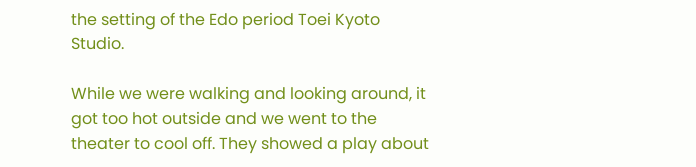the setting of the Edo period Toei Kyoto Studio.

While we were walking and looking around, it got too hot outside and we went to the theater to cool off. They showed a play about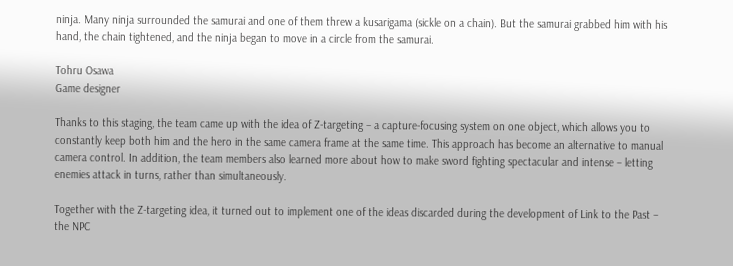ninja. Many ninja surrounded the samurai and one of them threw a kusarigama (sickle on a chain). But the samurai grabbed him with his hand, the chain tightened, and the ninja began to move in a circle from the samurai.

Tohru Osawa
Game designer

Thanks to this staging, the team came up with the idea of Z-targeting – a capture-focusing system on one object, which allows you to constantly keep both him and the hero in the same camera frame at the same time. This approach has become an alternative to manual camera control. In addition, the team members also learned more about how to make sword fighting spectacular and intense – letting enemies attack in turns, rather than simultaneously.

Together with the Z-targeting idea, it turned out to implement one of the ideas discarded during the development of Link to the Past – the NPC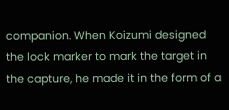companion. When Koizumi designed the lock marker to mark the target in the capture, he made it in the form of a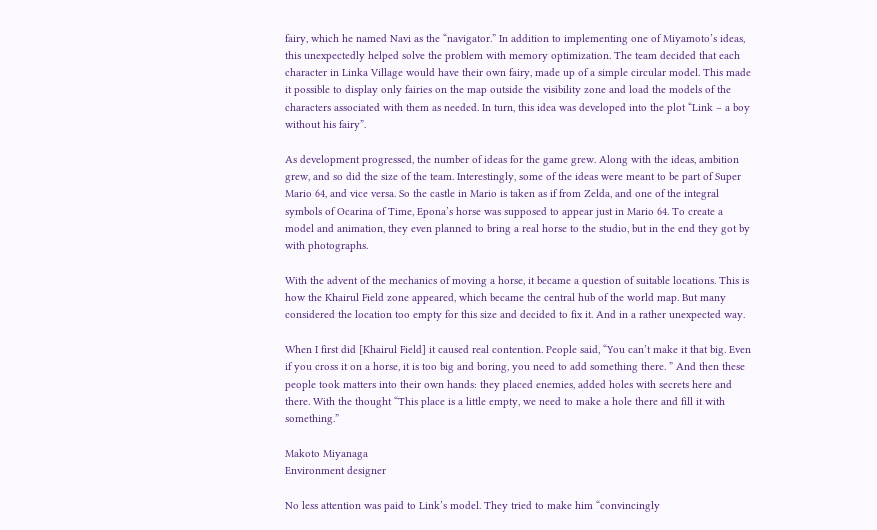fairy, which he named Navi as the “navigator.” In addition to implementing one of Miyamoto’s ideas, this unexpectedly helped solve the problem with memory optimization. The team decided that each character in Linka Village would have their own fairy, made up of a simple circular model. This made it possible to display only fairies on the map outside the visibility zone and load the models of the characters associated with them as needed. In turn, this idea was developed into the plot “Link – a boy without his fairy”.

As development progressed, the number of ideas for the game grew. Along with the ideas, ambition grew, and so did the size of the team. Interestingly, some of the ideas were meant to be part of Super Mario 64, and vice versa. So the castle in Mario is taken as if from Zelda, and one of the integral symbols of Ocarina of Time, Epona’s horse was supposed to appear just in Mario 64. To create a model and animation, they even planned to bring a real horse to the studio, but in the end they got by with photographs.

With the advent of the mechanics of moving a horse, it became a question of suitable locations. This is how the Khairul Field zone appeared, which became the central hub of the world map. But many considered the location too empty for this size and decided to fix it. And in a rather unexpected way.

When I first did [Khairul Field] it caused real contention. People said, “You can’t make it that big. Even if you cross it on a horse, it is too big and boring, you need to add something there. ” And then these people took matters into their own hands: they placed enemies, added holes with secrets here and there. With the thought “This place is a little empty, we need to make a hole there and fill it with something.”

Makoto Miyanaga
Environment designer

No less attention was paid to Link’s model. They tried to make him “convincingly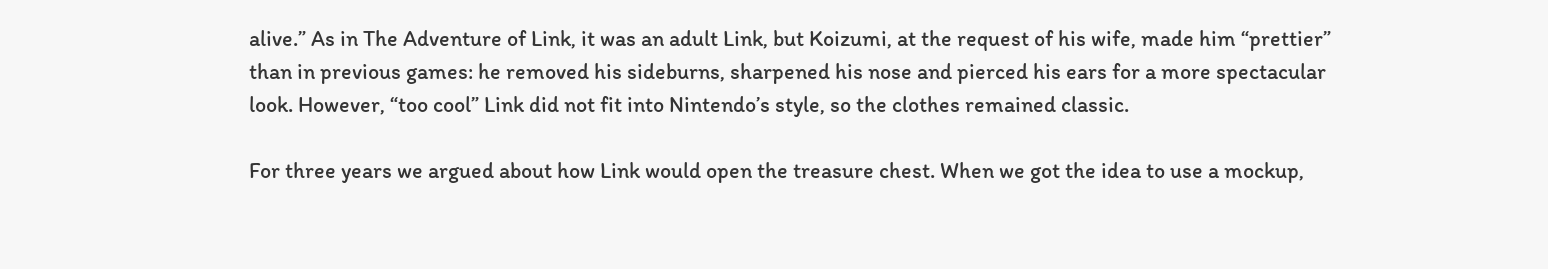alive.” As in The Adventure of Link, it was an adult Link, but Koizumi, at the request of his wife, made him “prettier” than in previous games: he removed his sideburns, sharpened his nose and pierced his ears for a more spectacular look. However, “too cool” Link did not fit into Nintendo’s style, so the clothes remained classic.

For three years we argued about how Link would open the treasure chest. When we got the idea to use a mockup,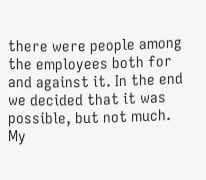there were people among the employees both for and against it. In the end we decided that it was possible, but not much. My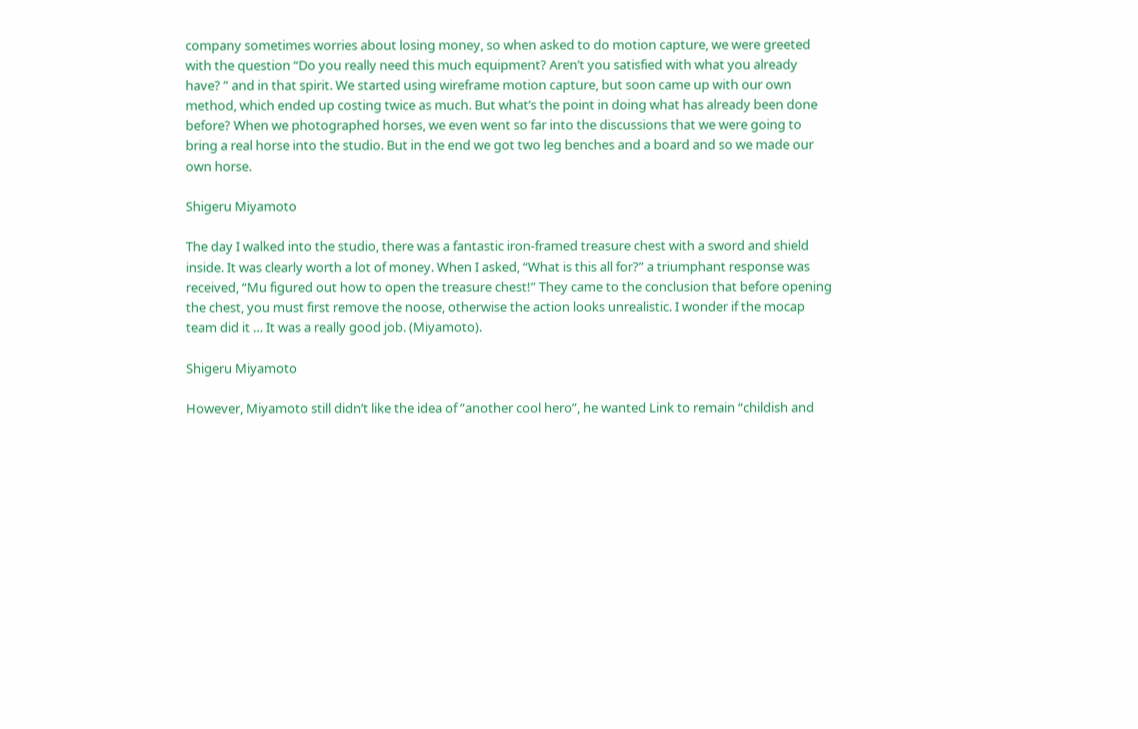company sometimes worries about losing money, so when asked to do motion capture, we were greeted with the question “Do you really need this much equipment? Aren’t you satisfied with what you already have? ” and in that spirit. We started using wireframe motion capture, but soon came up with our own method, which ended up costing twice as much. But what’s the point in doing what has already been done before? When we photographed horses, we even went so far into the discussions that we were going to bring a real horse into the studio. But in the end we got two leg benches and a board and so we made our own horse.

Shigeru Miyamoto

The day I walked into the studio, there was a fantastic iron-framed treasure chest with a sword and shield inside. It was clearly worth a lot of money. When I asked, “What is this all for?” a triumphant response was received, “Mu figured out how to open the treasure chest!” They came to the conclusion that before opening the chest, you must first remove the noose, otherwise the action looks unrealistic. I wonder if the mocap team did it … It was a really good job. (Miyamoto).

Shigeru Miyamoto

However, Miyamoto still didn’t like the idea of ”another cool hero”, he wanted Link to remain “childish and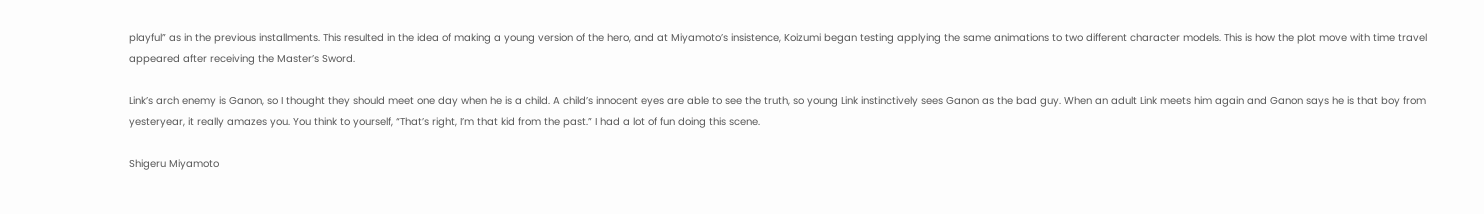playful” as in the previous installments. This resulted in the idea of making a young version of the hero, and at Miyamoto’s insistence, Koizumi began testing applying the same animations to two different character models. This is how the plot move with time travel appeared after receiving the Master’s Sword.

Link’s arch enemy is Ganon, so I thought they should meet one day when he is a child. A child’s innocent eyes are able to see the truth, so young Link instinctively sees Ganon as the bad guy. When an adult Link meets him again and Ganon says he is that boy from yesteryear, it really amazes you. You think to yourself, “That’s right, I’m that kid from the past.” I had a lot of fun doing this scene.

Shigeru Miyamoto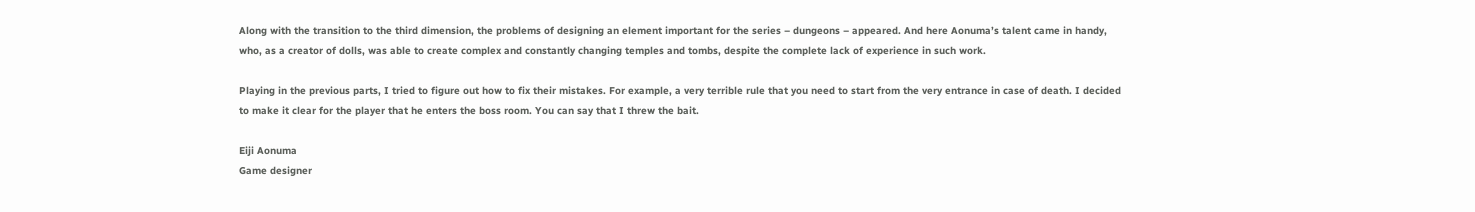Along with the transition to the third dimension, the problems of designing an element important for the series – dungeons – appeared. And here Aonuma’s talent came in handy, who, as a creator of dolls, was able to create complex and constantly changing temples and tombs, despite the complete lack of experience in such work.

Playing in the previous parts, I tried to figure out how to fix their mistakes. For example, a very terrible rule that you need to start from the very entrance in case of death. I decided to make it clear for the player that he enters the boss room. You can say that I threw the bait.

Eiji Aonuma
Game designer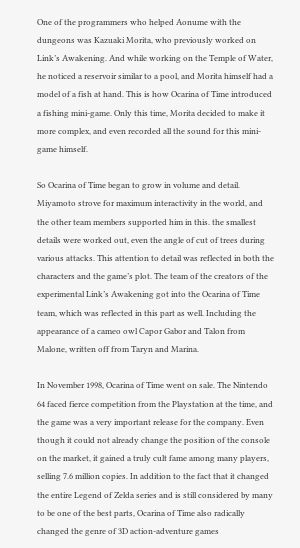One of the programmers who helped Aonume with the dungeons was Kazuaki Morita, who previously worked on Link’s Awakening. And while working on the Temple of Water, he noticed a reservoir similar to a pool, and Morita himself had a model of a fish at hand. This is how Ocarina of Time introduced a fishing mini-game. Only this time, Morita decided to make it more complex, and even recorded all the sound for this mini-game himself.

So Ocarina of Time began to grow in volume and detail. Miyamoto strove for maximum interactivity in the world, and the other team members supported him in this. the smallest details were worked out, even the angle of cut of trees during various attacks. This attention to detail was reflected in both the characters and the game’s plot. The team of the creators of the experimental Link’s Awakening got into the Ocarina of Time team, which was reflected in this part as well. Including the appearance of a cameo owl Capor Gabor and Talon from Malone, written off from Taryn and Marina.

In November 1998, Ocarina of Time went on sale. The Nintendo 64 faced fierce competition from the Playstation at the time, and the game was a very important release for the company. Even though it could not already change the position of the console on the market, it gained a truly cult fame among many players, selling 7.6 million copies. In addition to the fact that it changed the entire Legend of Zelda series and is still considered by many to be one of the best parts, Ocarina of Time also radically changed the genre of 3D action-adventure games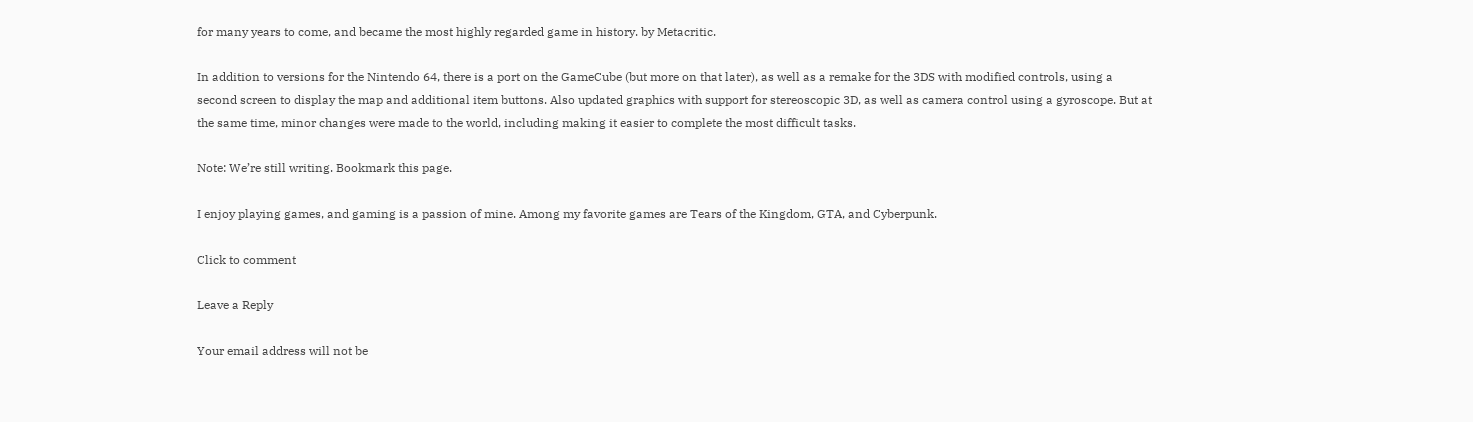for many years to come, and became the most highly regarded game in history. by Metacritic.

In addition to versions for the Nintendo 64, there is a port on the GameCube (but more on that later), as well as a remake for the 3DS with modified controls, using a second screen to display the map and additional item buttons. Also updated graphics with support for stereoscopic 3D, as well as camera control using a gyroscope. But at the same time, minor changes were made to the world, including making it easier to complete the most difficult tasks.

Note: We’re still writing. Bookmark this page.

I enjoy playing games, and gaming is a passion of mine. Among my favorite games are Tears of the Kingdom, GTA, and Cyberpunk.

Click to comment

Leave a Reply

Your email address will not be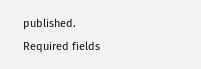published. Required fields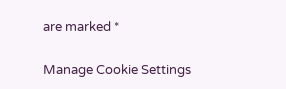are marked *

Manage Cookie Settings